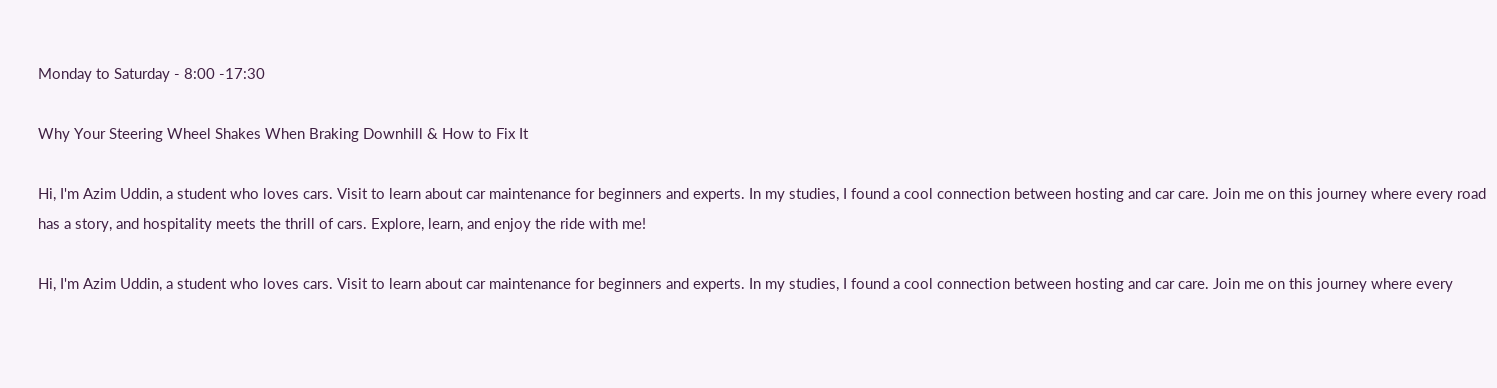Monday to Saturday - 8:00 -17:30

Why Your Steering Wheel Shakes When Braking Downhill & How to Fix It

Hi, I'm Azim Uddin, a student who loves cars. Visit to learn about car maintenance for beginners and experts. In my studies, I found a cool connection between hosting and car care. Join me on this journey where every road has a story, and hospitality meets the thrill of cars. Explore, learn, and enjoy the ride with me!

Hi, I'm Azim Uddin, a student who loves cars. Visit to learn about car maintenance for beginners and experts. In my studies, I found a cool connection between hosting and car care. Join me on this journey where every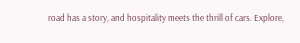road has a story, and hospitality meets the thrill of cars. Explore,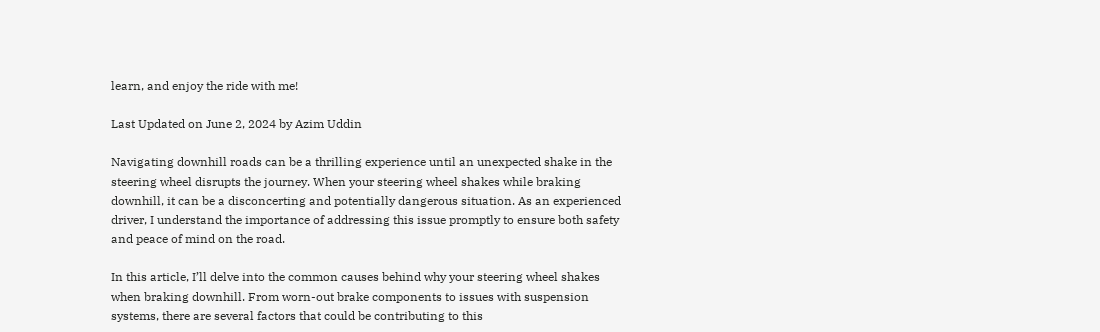learn, and enjoy the ride with me!

Last Updated on June 2, 2024 by Azim Uddin

Navigating downhill roads can be a thrilling experience until an unexpected shake in the steering wheel disrupts the journey. When your steering wheel shakes while braking downhill, it can be a disconcerting and potentially dangerous situation. As an experienced driver, I understand the importance of addressing this issue promptly to ensure both safety and peace of mind on the road.

In this article, I’ll delve into the common causes behind why your steering wheel shakes when braking downhill. From worn-out brake components to issues with suspension systems, there are several factors that could be contributing to this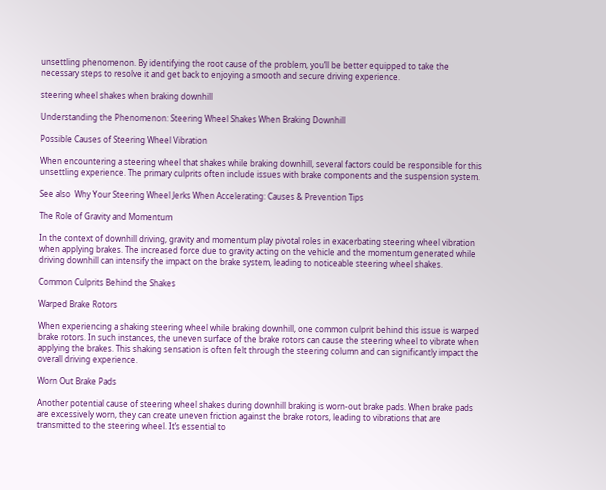unsettling phenomenon. By identifying the root cause of the problem, you’ll be better equipped to take the necessary steps to resolve it and get back to enjoying a smooth and secure driving experience.

steering wheel shakes when braking downhill

Understanding the Phenomenon: Steering Wheel Shakes When Braking Downhill

Possible Causes of Steering Wheel Vibration

When encountering a steering wheel that shakes while braking downhill, several factors could be responsible for this unsettling experience. The primary culprits often include issues with brake components and the suspension system.

See also  Why Your Steering Wheel Jerks When Accelerating: Causes & Prevention Tips

The Role of Gravity and Momentum

In the context of downhill driving, gravity and momentum play pivotal roles in exacerbating steering wheel vibration when applying brakes. The increased force due to gravity acting on the vehicle and the momentum generated while driving downhill can intensify the impact on the brake system, leading to noticeable steering wheel shakes.

Common Culprits Behind the Shakes

Warped Brake Rotors

When experiencing a shaking steering wheel while braking downhill, one common culprit behind this issue is warped brake rotors. In such instances, the uneven surface of the brake rotors can cause the steering wheel to vibrate when applying the brakes. This shaking sensation is often felt through the steering column and can significantly impact the overall driving experience.

Worn Out Brake Pads

Another potential cause of steering wheel shakes during downhill braking is worn-out brake pads. When brake pads are excessively worn, they can create uneven friction against the brake rotors, leading to vibrations that are transmitted to the steering wheel. It’s essential to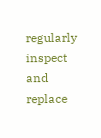regularly inspect and replace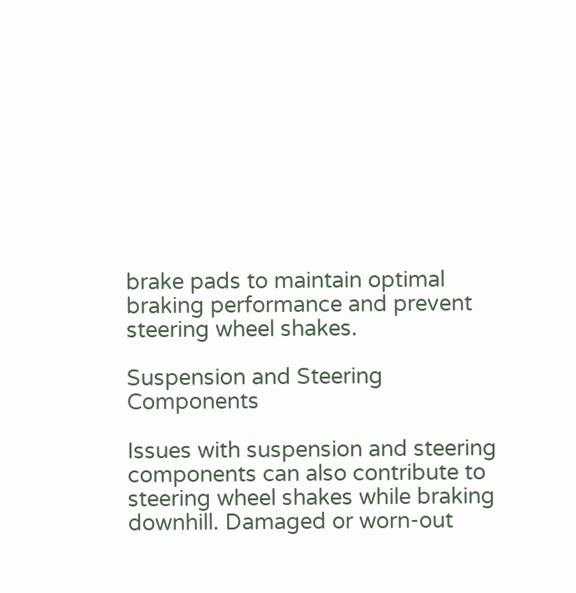brake pads to maintain optimal braking performance and prevent steering wheel shakes.

Suspension and Steering Components

Issues with suspension and steering components can also contribute to steering wheel shakes while braking downhill. Damaged or worn-out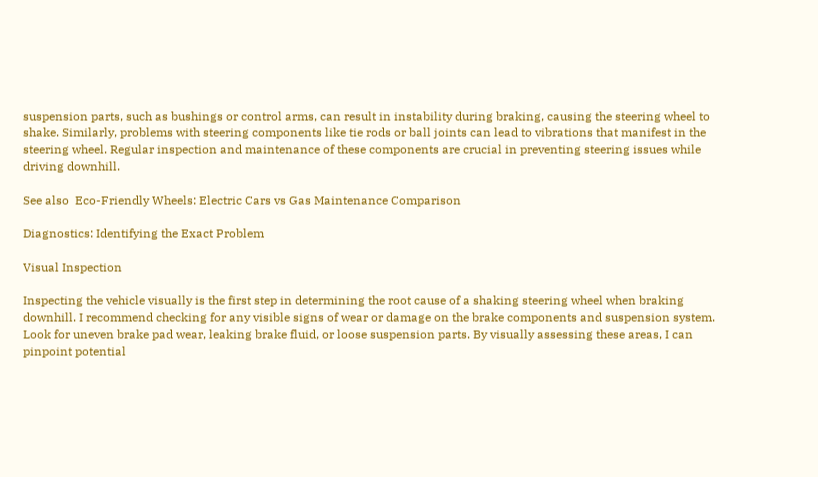suspension parts, such as bushings or control arms, can result in instability during braking, causing the steering wheel to shake. Similarly, problems with steering components like tie rods or ball joints can lead to vibrations that manifest in the steering wheel. Regular inspection and maintenance of these components are crucial in preventing steering issues while driving downhill.

See also  Eco-Friendly Wheels: Electric Cars vs Gas Maintenance Comparison

Diagnostics: Identifying the Exact Problem

Visual Inspection

Inspecting the vehicle visually is the first step in determining the root cause of a shaking steering wheel when braking downhill. I recommend checking for any visible signs of wear or damage on the brake components and suspension system. Look for uneven brake pad wear, leaking brake fluid, or loose suspension parts. By visually assessing these areas, I can pinpoint potential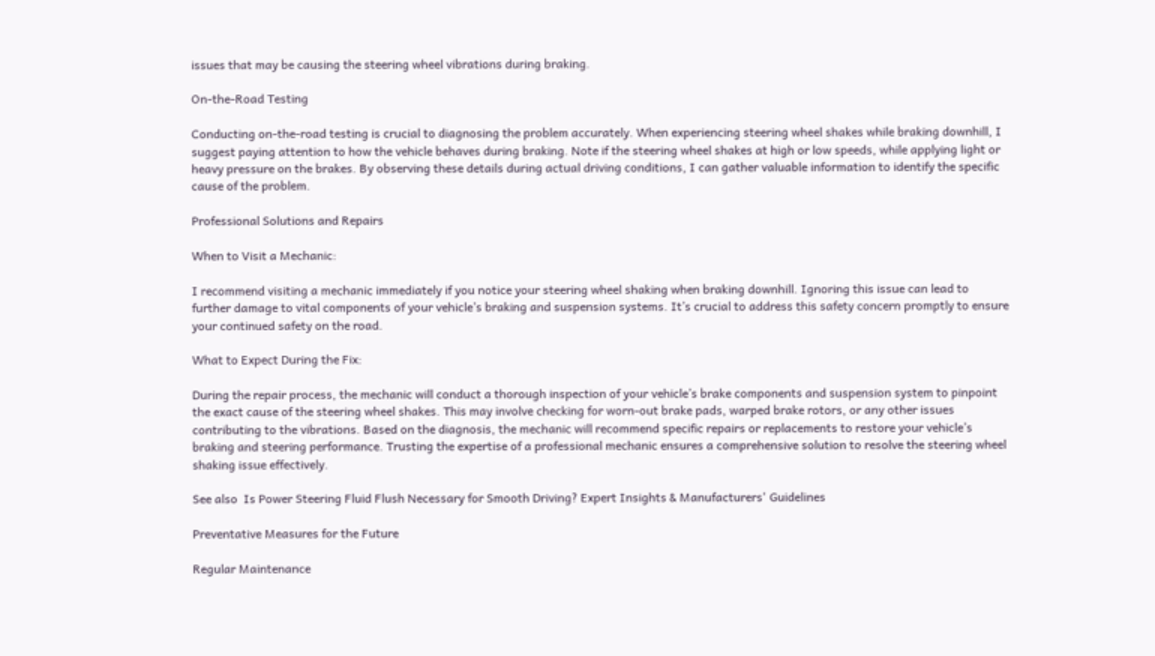issues that may be causing the steering wheel vibrations during braking.

On-the-Road Testing

Conducting on-the-road testing is crucial to diagnosing the problem accurately. When experiencing steering wheel shakes while braking downhill, I suggest paying attention to how the vehicle behaves during braking. Note if the steering wheel shakes at high or low speeds, while applying light or heavy pressure on the brakes. By observing these details during actual driving conditions, I can gather valuable information to identify the specific cause of the problem.

Professional Solutions and Repairs

When to Visit a Mechanic:

I recommend visiting a mechanic immediately if you notice your steering wheel shaking when braking downhill. Ignoring this issue can lead to further damage to vital components of your vehicle’s braking and suspension systems. It’s crucial to address this safety concern promptly to ensure your continued safety on the road.

What to Expect During the Fix:

During the repair process, the mechanic will conduct a thorough inspection of your vehicle’s brake components and suspension system to pinpoint the exact cause of the steering wheel shakes. This may involve checking for worn-out brake pads, warped brake rotors, or any other issues contributing to the vibrations. Based on the diagnosis, the mechanic will recommend specific repairs or replacements to restore your vehicle’s braking and steering performance. Trusting the expertise of a professional mechanic ensures a comprehensive solution to resolve the steering wheel shaking issue effectively.

See also  Is Power Steering Fluid Flush Necessary for Smooth Driving? Expert Insights & Manufacturers' Guidelines

Preventative Measures for the Future

Regular Maintenance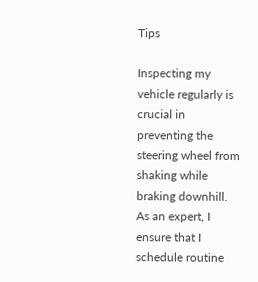Tips

Inspecting my vehicle regularly is crucial in preventing the steering wheel from shaking while braking downhill. As an expert, I ensure that I schedule routine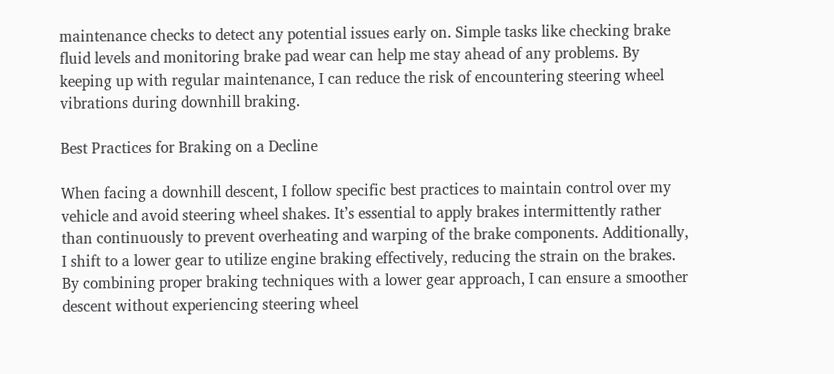maintenance checks to detect any potential issues early on. Simple tasks like checking brake fluid levels and monitoring brake pad wear can help me stay ahead of any problems. By keeping up with regular maintenance, I can reduce the risk of encountering steering wheel vibrations during downhill braking.

Best Practices for Braking on a Decline

When facing a downhill descent, I follow specific best practices to maintain control over my vehicle and avoid steering wheel shakes. It’s essential to apply brakes intermittently rather than continuously to prevent overheating and warping of the brake components. Additionally, I shift to a lower gear to utilize engine braking effectively, reducing the strain on the brakes. By combining proper braking techniques with a lower gear approach, I can ensure a smoother descent without experiencing steering wheel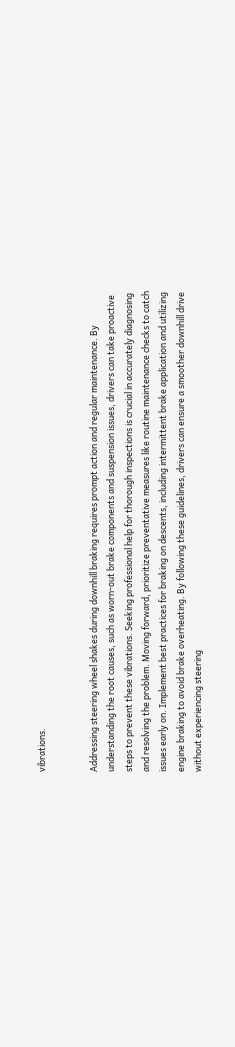vibrations.


Addressing steering wheel shakes during downhill braking requires prompt action and regular maintenance. By understanding the root causes, such as worn-out brake components and suspension issues, drivers can take proactive steps to prevent these vibrations. Seeking professional help for thorough inspections is crucial in accurately diagnosing and resolving the problem. Moving forward, prioritize preventative measures like routine maintenance checks to catch issues early on. Implement best practices for braking on descents, including intermittent brake application and utilizing engine braking to avoid brake overheating. By following these guidelines, drivers can ensure a smoother downhill drive without experiencing steering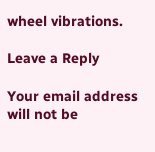wheel vibrations.

Leave a Reply

Your email address will not be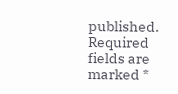published. Required fields are marked *